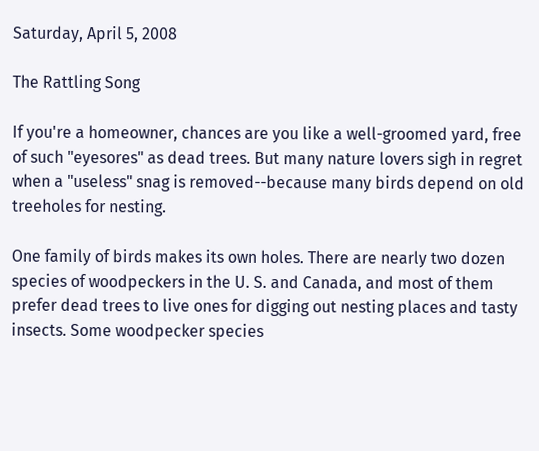Saturday, April 5, 2008

The Rattling Song

If you're a homeowner, chances are you like a well-groomed yard, free of such "eyesores" as dead trees. But many nature lovers sigh in regret when a "useless" snag is removed--because many birds depend on old treeholes for nesting.

One family of birds makes its own holes. There are nearly two dozen species of woodpeckers in the U. S. and Canada, and most of them prefer dead trees to live ones for digging out nesting places and tasty insects. Some woodpecker species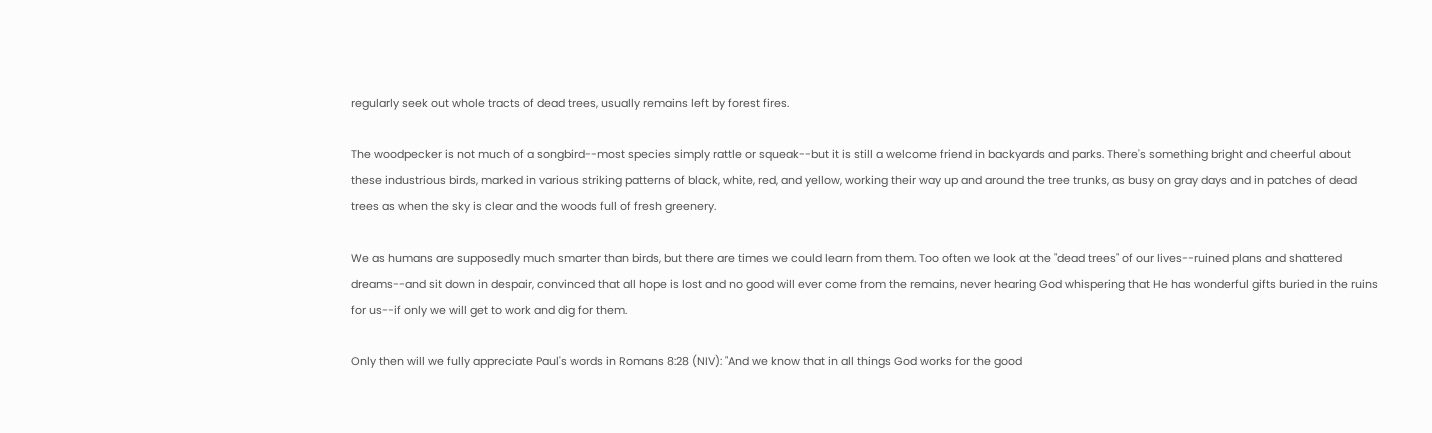regularly seek out whole tracts of dead trees, usually remains left by forest fires.

The woodpecker is not much of a songbird--most species simply rattle or squeak--but it is still a welcome friend in backyards and parks. There's something bright and cheerful about these industrious birds, marked in various striking patterns of black, white, red, and yellow, working their way up and around the tree trunks, as busy on gray days and in patches of dead trees as when the sky is clear and the woods full of fresh greenery.

We as humans are supposedly much smarter than birds, but there are times we could learn from them. Too often we look at the "dead trees" of our lives--ruined plans and shattered dreams--and sit down in despair, convinced that all hope is lost and no good will ever come from the remains, never hearing God whispering that He has wonderful gifts buried in the ruins for us--if only we will get to work and dig for them.

Only then will we fully appreciate Paul's words in Romans 8:28 (NIV): "And we know that in all things God works for the good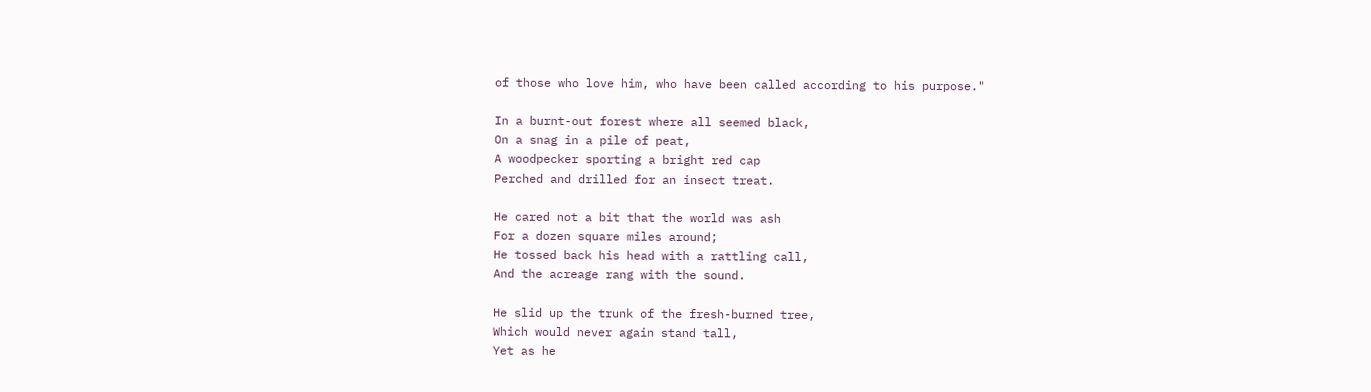of those who love him, who have been called according to his purpose."

In a burnt-out forest where all seemed black,
On a snag in a pile of peat,
A woodpecker sporting a bright red cap
Perched and drilled for an insect treat.

He cared not a bit that the world was ash
For a dozen square miles around;
He tossed back his head with a rattling call,
And the acreage rang with the sound.

He slid up the trunk of the fresh-burned tree,
Which would never again stand tall,
Yet as he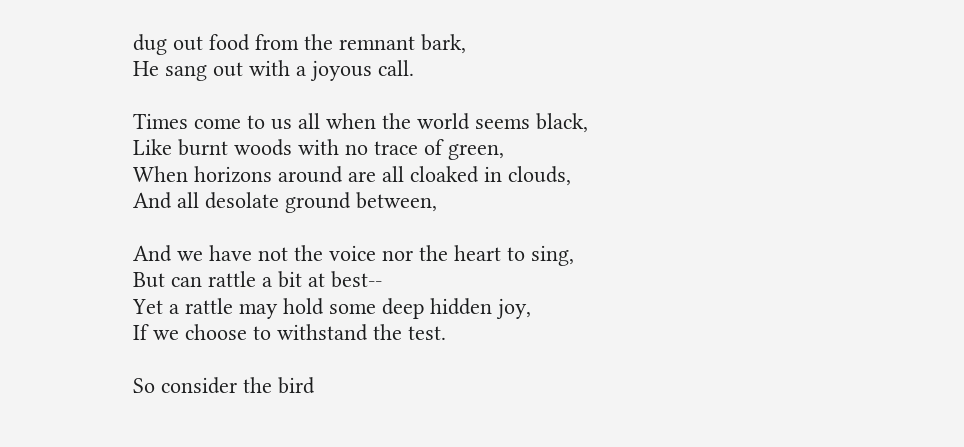dug out food from the remnant bark,
He sang out with a joyous call.

Times come to us all when the world seems black,
Like burnt woods with no trace of green,
When horizons around are all cloaked in clouds,
And all desolate ground between,

And we have not the voice nor the heart to sing,
But can rattle a bit at best--
Yet a rattle may hold some deep hidden joy,
If we choose to withstand the test.

So consider the bird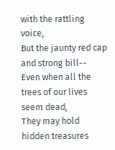with the rattling voice,
But the jaunty red cap and strong bill--
Even when all the trees of our lives seem dead,
They may hold hidden treasures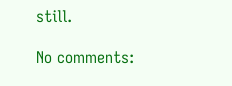still.

No comments: